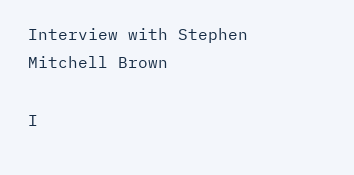Interview with Stephen Mitchell Brown

I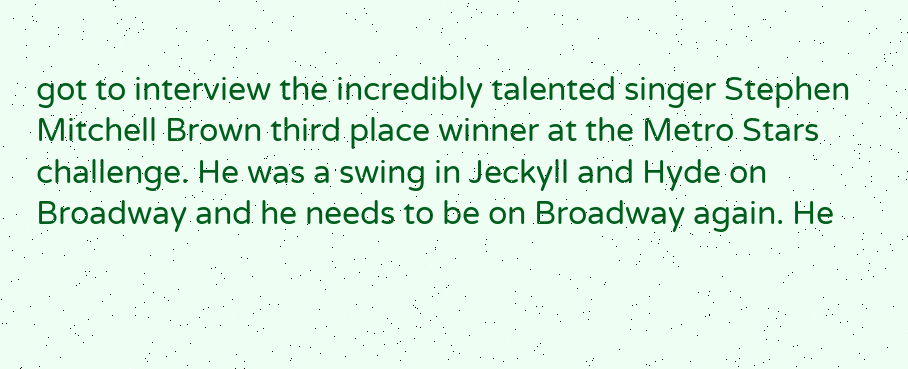got to interview the incredibly talented singer Stephen Mitchell Brown third place winner at the Metro Stars challenge. He was a swing in Jeckyll and Hyde on Broadway and he needs to be on Broadway again. He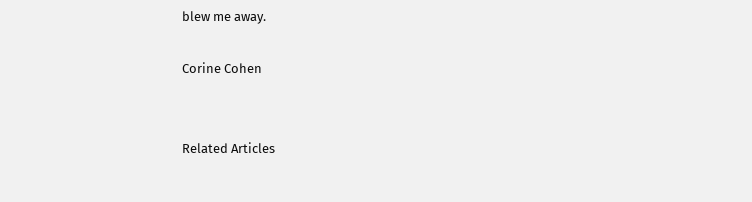blew me away.

Corine Cohen


Related Articles